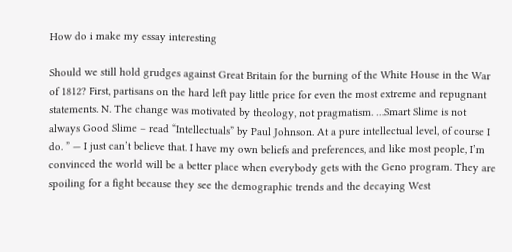How do i make my essay interesting

Should we still hold grudges against Great Britain for the burning of the White House in the War of 1812? First, partisans on the hard left pay little price for even the most extreme and repugnant statements. N. The change was motivated by theology, not pragmatism. …Smart Slime is not always Good Slime – read “Intellectuals” by Paul Johnson. At a pure intellectual level, of course I do. ” — I just can’t believe that. I have my own beliefs and preferences, and like most people, I’m convinced the world will be a better place when everybody gets with the Geno program. They are spoiling for a fight because they see the demographic trends and the decaying West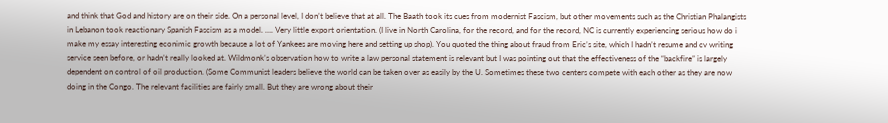and think that God and history are on their side. On a personal level, I don’t believe that at all. The Baath took its cues from modernist Fascism, but other movements such as the Christian Phalangists in Lebanon took reactionary Spanish Fascism as a model. …. Very little export orientation. (I live in North Carolina, for the record, and for the record, NC is currently experiencing serious how do i make my essay interesting econimic growth because a lot of Yankees are moving here and setting up shop). You quoted the thing about fraud from Eric’s site, which I hadn’t resume and cv writing service seen before, or hadn’t really looked at. Wildmonk’s observation how to write a law personal statement is relevant but I was pointing out that the effectiveness of the “backfire” is largely dependent on control of oil production. (Some Communist leaders believe the world can be taken over as easily by the U. Sometimes these two centers compete with each other as they are now doing in the Congo. The relevant facilities are fairly small. But they are wrong about their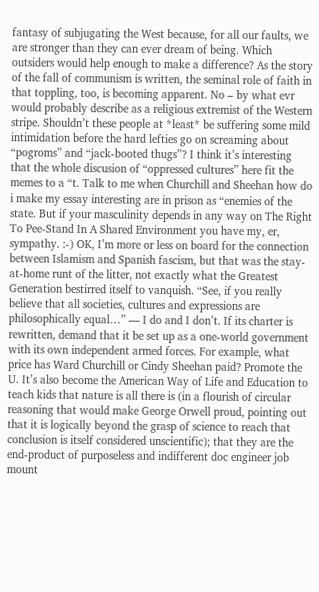fantasy of subjugating the West because, for all our faults, we are stronger than they can ever dream of being. Which outsiders would help enough to make a difference? As the story of the fall of communism is written, the seminal role of faith in that toppling, too, is becoming apparent. No – by what evr would probably describe as a religious extremist of the Western stripe. Shouldn’t these people at *least* be suffering some mild intimidation before the hard lefties go on screaming about “pogroms” and “jack-booted thugs”? I think it’s interesting that the whole discusion of “oppressed cultures” here fit the memes to a “t. Talk to me when Churchill and Sheehan how do i make my essay interesting are in prison as “enemies of the state. But if your masculinity depends in any way on The Right To Pee-Stand In A Shared Environment you have my, er, sympathy. :-) OK, I’m more or less on board for the connection between Islamism and Spanish fascism, but that was the stay-at-home runt of the litter, not exactly what the Greatest Generation bestirred itself to vanquish. “See, if you really believe that all societies, cultures and expressions are philosophically equal…” — I do and I don’t. If its charter is rewritten, demand that it be set up as a one-world government with its own independent armed forces. For example, what price has Ward Churchill or Cindy Sheehan paid? Promote the U. It’s also become the American Way of Life and Education to teach kids that nature is all there is (in a flourish of circular reasoning that would make George Orwell proud, pointing out that it is logically beyond the grasp of science to reach that conclusion is itself considered unscientific); that they are the end-product of purposeless and indifferent doc engineer job mount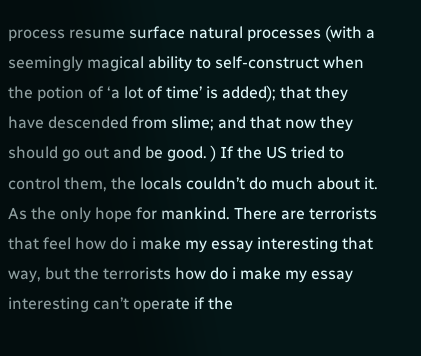process resume surface natural processes (with a seemingly magical ability to self-construct when the potion of ‘a lot of time’ is added); that they have descended from slime; and that now they should go out and be good. ) If the US tried to control them, the locals couldn’t do much about it. As the only hope for mankind. There are terrorists that feel how do i make my essay interesting that way, but the terrorists how do i make my essay interesting can’t operate if the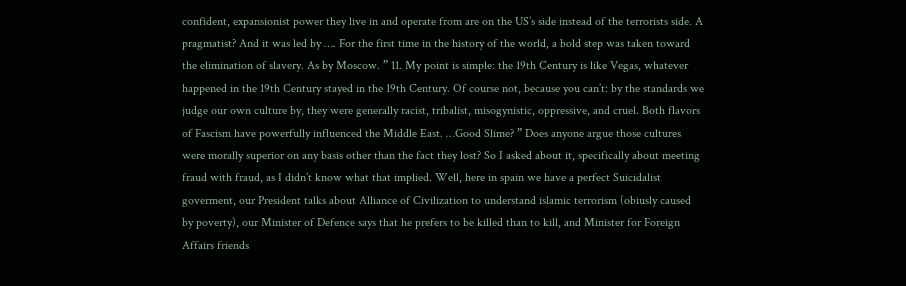confident, expansionist power they live in and operate from are on the US’s side instead of the terrorists side. A pragmatist? And it was led by …. For the first time in the history of the world, a bold step was taken toward the elimination of slavery. As by Moscow. ” 11. My point is simple: the 19th Century is like Vegas, whatever happened in the 19th Century stayed in the 19th Century. Of course not, because you can’t: by the standards we judge our own culture by, they were generally racist, tribalist, misogynistic, oppressive, and cruel. Both flavors of Fascism have powerfully influenced the Middle East. …Good Slime? ” Does anyone argue those cultures were morally superior on any basis other than the fact they lost? So I asked about it, specifically about meeting fraud with fraud, as I didn’t know what that implied. Well, here in spain we have a perfect Suicidalist goverment, our President talks about Alliance of Civilization to understand islamic terrorism (obiusly caused by poverty), our Minister of Defence says that he prefers to be killed than to kill, and Minister for Foreign Affairs friends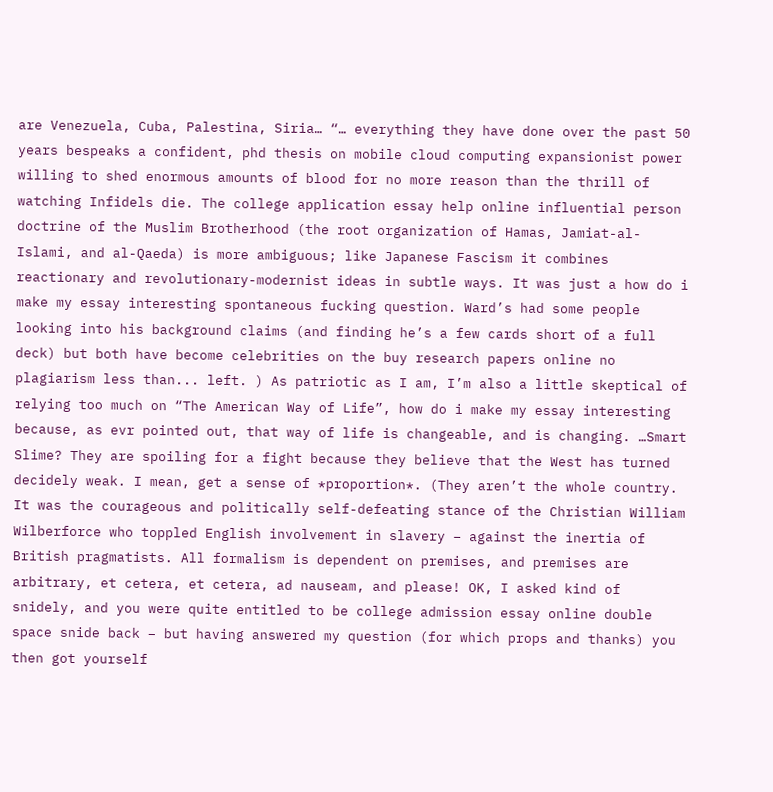are Venezuela, Cuba, Palestina, Siria… “… everything they have done over the past 50 years bespeaks a confident, phd thesis on mobile cloud computing expansionist power willing to shed enormous amounts of blood for no more reason than the thrill of watching Infidels die. The college application essay help online influential person doctrine of the Muslim Brotherhood (the root organization of Hamas, Jamiat-al-Islami, and al-Qaeda) is more ambiguous; like Japanese Fascism it combines reactionary and revolutionary-modernist ideas in subtle ways. It was just a how do i make my essay interesting spontaneous fucking question. Ward’s had some people looking into his background claims (and finding he’s a few cards short of a full deck) but both have become celebrities on the buy research papers online no plagiarism less than... left. ) As patriotic as I am, I’m also a little skeptical of relying too much on “The American Way of Life”, how do i make my essay interesting because, as evr pointed out, that way of life is changeable, and is changing. …Smart Slime? They are spoiling for a fight because they believe that the West has turned decidely weak. I mean, get a sense of *proportion*. (They aren’t the whole country. It was the courageous and politically self-defeating stance of the Christian William Wilberforce who toppled English involvement in slavery – against the inertia of British pragmatists. All formalism is dependent on premises, and premises are arbitrary, et cetera, et cetera, ad nauseam, and please! OK, I asked kind of snidely, and you were quite entitled to be college admission essay online double space snide back – but having answered my question (for which props and thanks) you then got yourself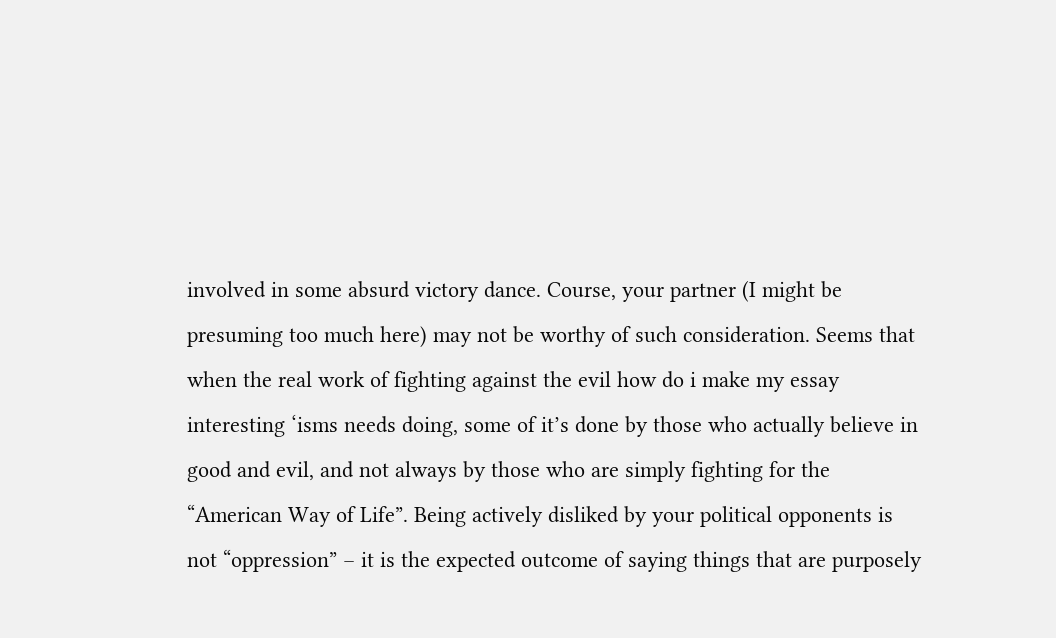involved in some absurd victory dance. Course, your partner (I might be presuming too much here) may not be worthy of such consideration. Seems that when the real work of fighting against the evil how do i make my essay interesting ‘isms needs doing, some of it’s done by those who actually believe in good and evil, and not always by those who are simply fighting for the “American Way of Life”. Being actively disliked by your political opponents is not “oppression” – it is the expected outcome of saying things that are purposely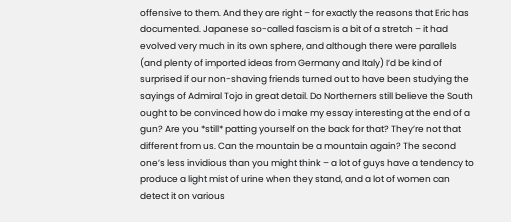offensive to them. And they are right – for exactly the reasons that Eric has documented. Japanese so-called fascism is a bit of a stretch – it had evolved very much in its own sphere, and although there were parallels (and plenty of imported ideas from Germany and Italy) I’d be kind of surprised if our non-shaving friends turned out to have been studying the sayings of Admiral Tojo in great detail. Do Northerners still believe the South ought to be convinced how do i make my essay interesting at the end of a gun? Are you *still* patting yourself on the back for that? They’re not that different from us. Can the mountain be a mountain again? The second one’s less invidious than you might think – a lot of guys have a tendency to produce a light mist of urine when they stand, and a lot of women can detect it on various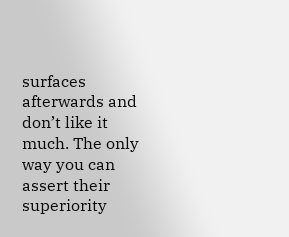surfaces afterwards and don’t like it much. The only way you can assert their superiority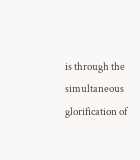is through the simultaneous glorification of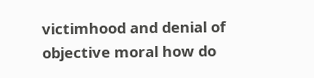victimhood and denial of objective moral how do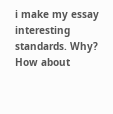i make my essay interesting standards. Why? How about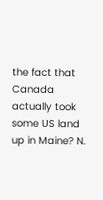the fact that Canada actually took some US land up in Maine? N.